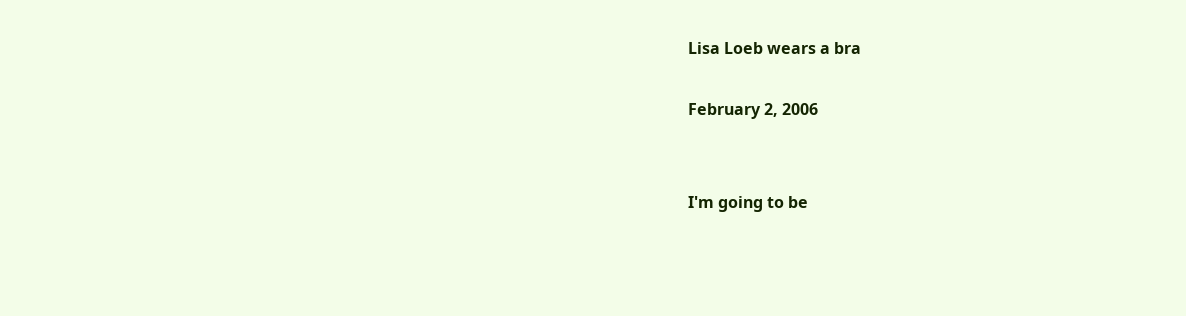Lisa Loeb wears a bra

February 2, 2006


I'm going to be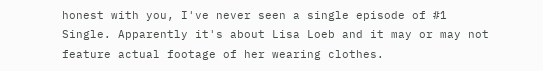honest with you, I've never seen a single episode of #1 Single. Apparently it's about Lisa Loeb and it may or may not feature actual footage of her wearing clothes.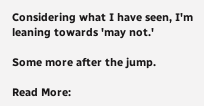Considering what I have seen, I'm leaning towards 'may not.'

Some more after the jump.

Read More: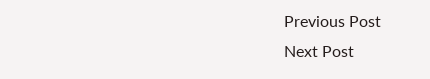Previous Post
Next Post